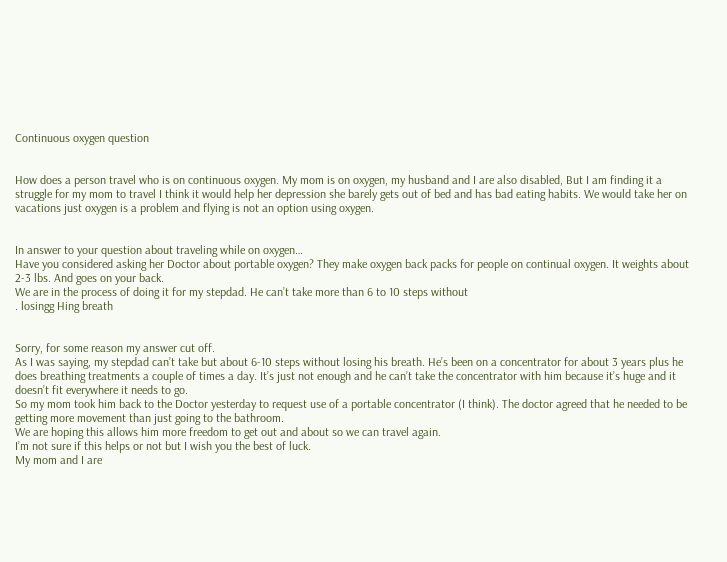Continuous oxygen question


How does a person travel who is on continuous oxygen. My mom is on oxygen, my husband and I are also disabled, But I am finding it a struggle for my mom to travel I think it would help her depression she barely gets out of bed and has bad eating habits. We would take her on vacations just oxygen is a problem and flying is not an option using oxygen.


In answer to your question about traveling while on oxygen…
Have you considered asking her Doctor about portable oxygen? They make oxygen back packs for people on continual oxygen. It weights about 2-3 lbs. And goes on your back.
We are in the process of doing it for my stepdad. He can’t take more than 6 to 10 steps without
. losingg Hing breath


Sorry, for some reason my answer cut off.
As I was saying, my stepdad can’t take but about 6-10 steps without losing his breath. He’s been on a concentrator for about 3 years plus he does breathing treatments a couple of times a day. It’s just not enough and he can’t take the concentrator with him because it’s huge and it doesn’t fit everywhere it needs to go.
So my mom took him back to the Doctor yesterday to request use of a portable concentrator (I think). The doctor agreed that he needed to be getting more movement than just going to the bathroom.
We are hoping this allows him more freedom to get out and about so we can travel again.
I’m not sure if this helps or not but I wish you the best of luck.
My mom and I are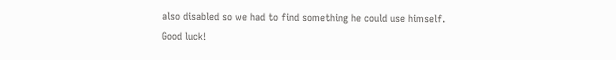also disabled so we had to find something he could use himself.
Good luck!